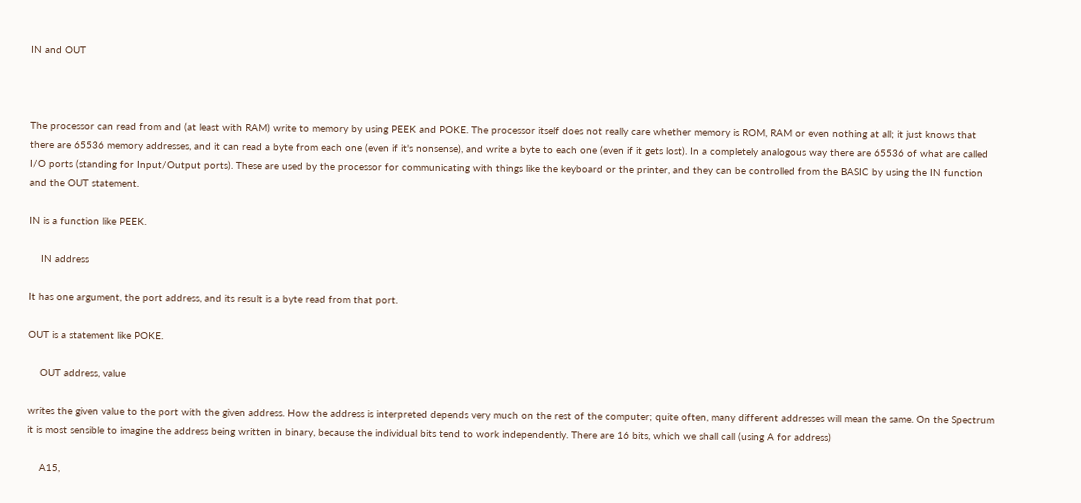IN and OUT



The processor can read from and (at least with RAM) write to memory by using PEEK and POKE. The processor itself does not really care whether memory is ROM, RAM or even nothing at all; it just knows that there are 65536 memory addresses, and it can read a byte from each one (even if it's nonsense), and write a byte to each one (even if it gets lost). In a completely analogous way there are 65536 of what are called I/O ports (standing for Input/Output ports). These are used by the processor for communicating with things like the keyboard or the printer, and they can be controlled from the BASIC by using the IN function and the OUT statement.

IN is a function like PEEK.

    IN address

It has one argument, the port address, and its result is a byte read from that port.

OUT is a statement like POKE.

    OUT address, value

writes the given value to the port with the given address. How the address is interpreted depends very much on the rest of the computer; quite often, many different addresses will mean the same. On the Spectrum it is most sensible to imagine the address being written in binary, because the individual bits tend to work independently. There are 16 bits, which we shall call (using A for address)

    A15,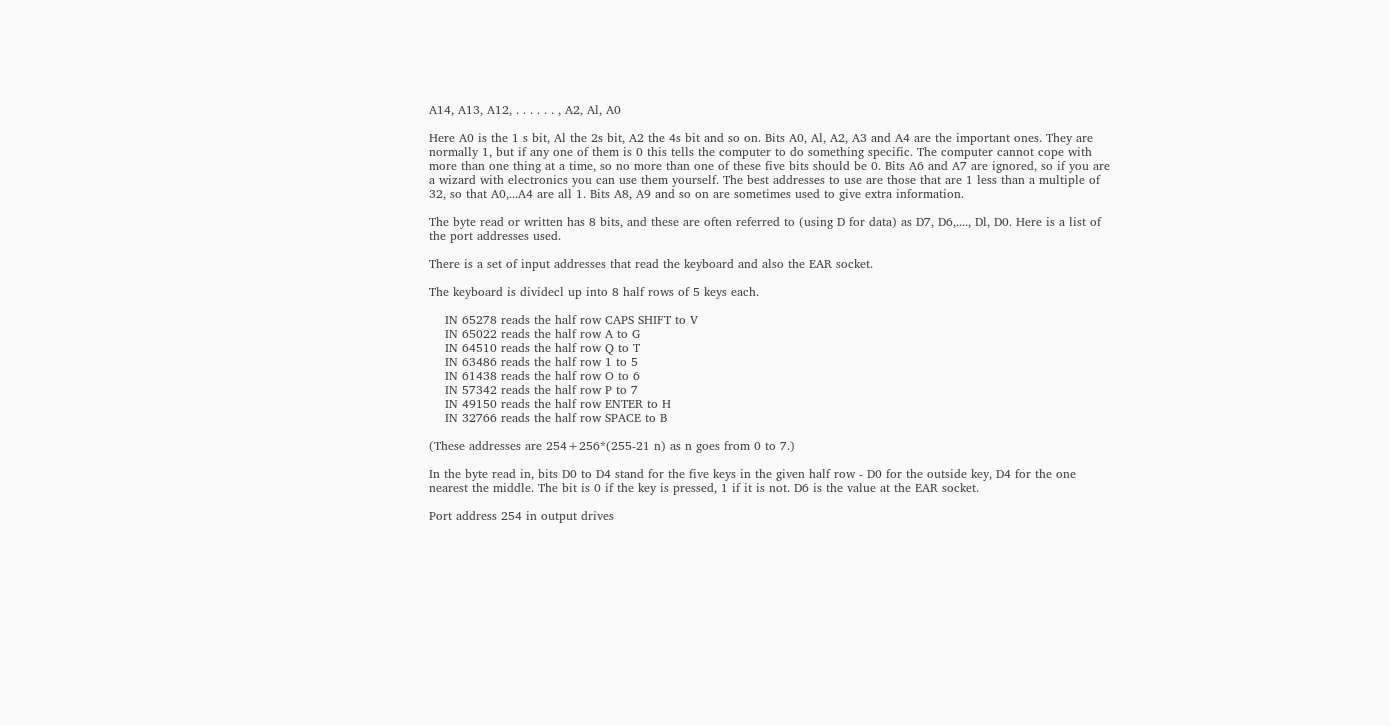A14, A13, A12, . . . . . . , A2, Al, A0

Here A0 is the 1 s bit, Al the 2s bit, A2 the 4s bit and so on. Bits A0, Al, A2, A3 and A4 are the important ones. They are normally 1, but if any one of them is 0 this tells the computer to do something specific. The computer cannot cope with more than one thing at a time, so no more than one of these five bits should be 0. Bits A6 and A7 are ignored, so if you are a wizard with electronics you can use them yourself. The best addresses to use are those that are 1 less than a multiple of 32, so that A0,...A4 are all 1. Bits A8, A9 and so on are sometimes used to give extra information.

The byte read or written has 8 bits, and these are often referred to (using D for data) as D7, D6,...., Dl, D0. Here is a list of the port addresses used.

There is a set of input addresses that read the keyboard and also the EAR socket.

The keyboard is dividecl up into 8 half rows of 5 keys each.

    IN 65278 reads the half row CAPS SHIFT to V
    IN 65022 reads the half row A to G
    IN 64510 reads the half row Q to T
    IN 63486 reads the half row 1 to 5
    IN 61438 reads the half row O to 6
    IN 57342 reads the half row P to 7
    IN 49150 reads the half row ENTER to H
    IN 32766 reads the half row SPACE to B

(These addresses are 254+256*(255-21 n) as n goes from 0 to 7.)

In the byte read in, bits D0 to D4 stand for the five keys in the given half row - D0 for the outside key, D4 for the one nearest the middle. The bit is 0 if the key is pressed, 1 if it is not. D6 is the value at the EAR socket.

Port address 254 in output drives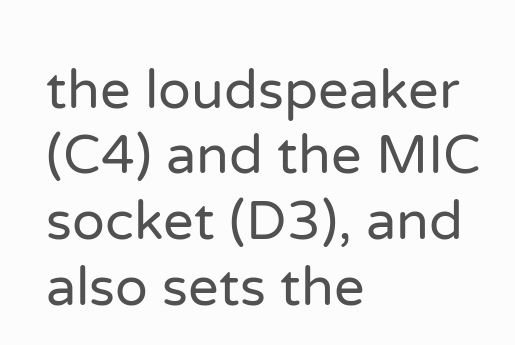the loudspeaker (C4) and the MIC socket (D3), and also sets the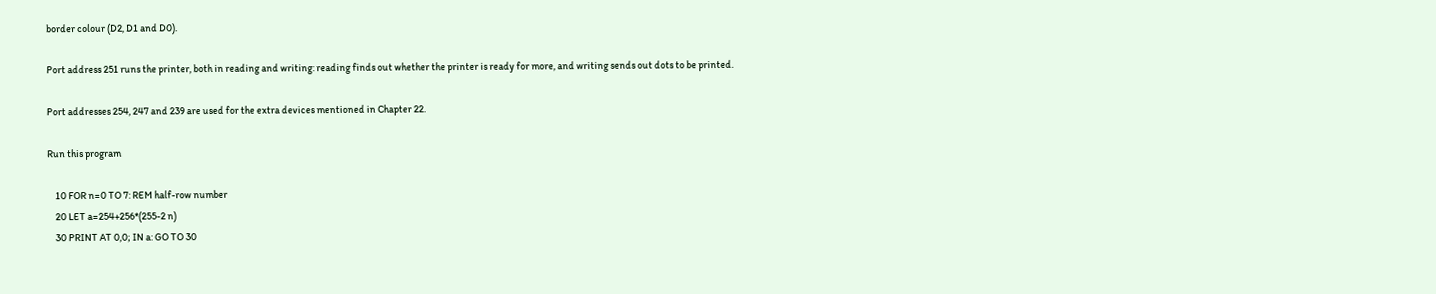border colour (D2, D1 and D0).

Port address 251 runs the printer, both in reading and writing: reading finds out whether the printer is ready for more, and writing sends out dots to be printed.

Port addresses 254, 247 and 239 are used for the extra devices mentioned in Chapter 22.

Run this program

    10 FOR n=0 TO 7: REM half-row number
    20 LET a=254+256*(255-2 n)
    30 PRINT AT 0,0; IN a: GO TO 30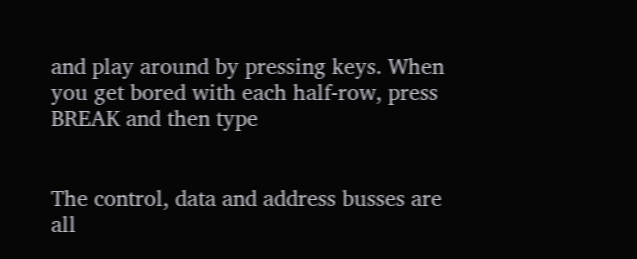and play around by pressing keys. When you get bored with each half-row, press BREAK and then type


The control, data and address busses are all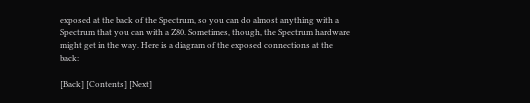exposed at the back of the Spectrum, so you can do almost anything with a Spectrum that you can with a Z80. Sometimes, though, the Spectrum hardware might get in the way. Here is a diagram of the exposed connections at the back:

[Back] [Contents] [Next]